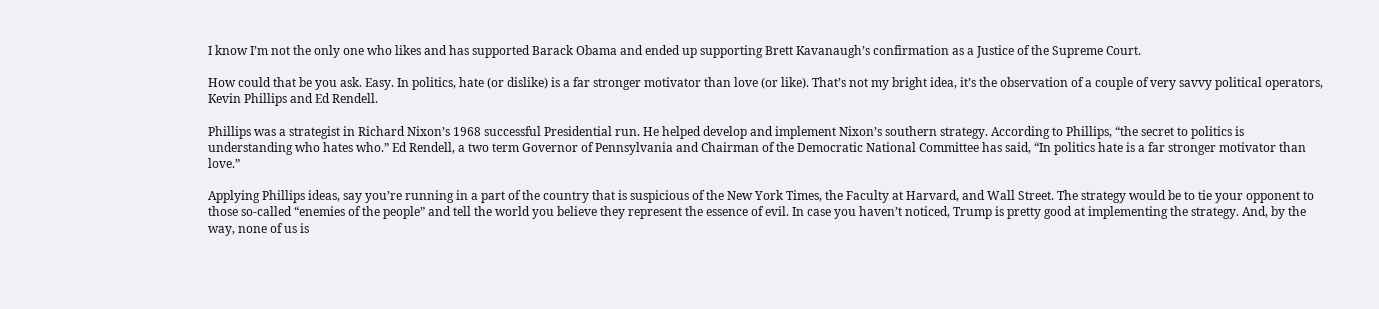I know I’m not the only one who likes and has supported Barack Obama and ended up supporting Brett Kavanaugh’s confirmation as a Justice of the Supreme Court.

How could that be you ask. Easy. In politics, hate (or dislike) is a far stronger motivator than love (or like). That’s not my bright idea, it’s the observation of a couple of very savvy political operators, Kevin Phillips and Ed Rendell.

Phillips was a strategist in Richard Nixon’s 1968 successful Presidential run. He helped develop and implement Nixon’s southern strategy. According to Phillips, “the secret to politics is understanding who hates who.” Ed Rendell, a two term Governor of Pennsylvania and Chairman of the Democratic National Committee has said, “In politics hate is a far stronger motivator than love.”

Applying Phillips ideas, say you’re running in a part of the country that is suspicious of the New York Times, the Faculty at Harvard, and Wall Street. The strategy would be to tie your opponent to those so-called “enemies of the people” and tell the world you believe they represent the essence of evil. In case you haven’t noticed, Trump is pretty good at implementing the strategy. And, by the way, none of us is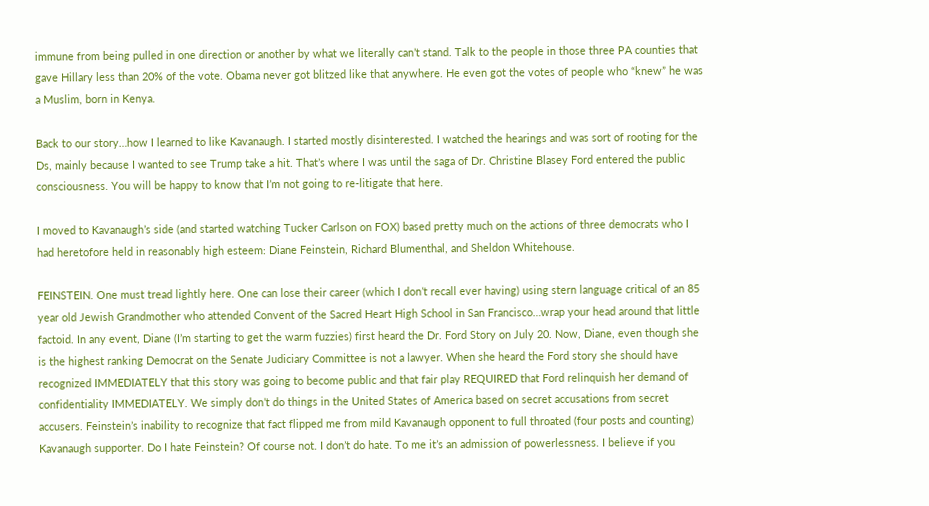immune from being pulled in one direction or another by what we literally can’t stand. Talk to the people in those three PA counties that gave Hillary less than 20% of the vote. Obama never got blitzed like that anywhere. He even got the votes of people who “knew” he was a Muslim, born in Kenya.

Back to our story…how I learned to like Kavanaugh. I started mostly disinterested. I watched the hearings and was sort of rooting for the Ds, mainly because I wanted to see Trump take a hit. That’s where I was until the saga of Dr. Christine Blasey Ford entered the public consciousness. You will be happy to know that I’m not going to re-litigate that here.

I moved to Kavanaugh’s side (and started watching Tucker Carlson on FOX) based pretty much on the actions of three democrats who I had heretofore held in reasonably high esteem: Diane Feinstein, Richard Blumenthal, and Sheldon Whitehouse.

FEINSTEIN. One must tread lightly here. One can lose their career (which I don’t recall ever having) using stern language critical of an 85 year old Jewish Grandmother who attended Convent of the Sacred Heart High School in San Francisco…wrap your head around that little factoid. In any event, Diane (I’m starting to get the warm fuzzies) first heard the Dr. Ford Story on July 20. Now, Diane, even though she is the highest ranking Democrat on the Senate Judiciary Committee is not a lawyer. When she heard the Ford story she should have recognized IMMEDIATELY that this story was going to become public and that fair play REQUIRED that Ford relinquish her demand of confidentiality IMMEDIATELY. We simply don’t do things in the United States of America based on secret accusations from secret accusers. Feinstein’s inability to recognize that fact flipped me from mild Kavanaugh opponent to full throated (four posts and counting) Kavanaugh supporter. Do I hate Feinstein? Of course not. I don’t do hate. To me it’s an admission of powerlessness. I believe if you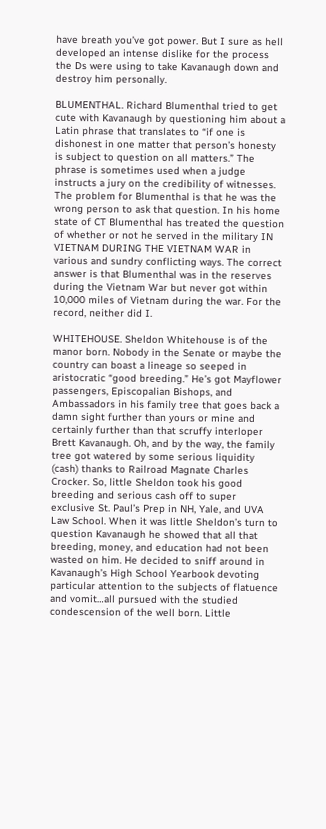have breath you’ve got power. But I sure as hell developed an intense dislike for the process the Ds were using to take Kavanaugh down and destroy him personally.

BLUMENTHAL. Richard Blumenthal tried to get cute with Kavanaugh by questioning him about a Latin phrase that translates to “if one is dishonest in one matter that person’s honesty is subject to question on all matters.” The phrase is sometimes used when a judge instructs a jury on the credibility of witnesses. The problem for Blumenthal is that he was the wrong person to ask that question. In his home state of CT Blumenthal has treated the question of whether or not he served in the military IN VIETNAM DURING THE VIETNAM WAR in various and sundry conflicting ways. The correct answer is that Blumenthal was in the reserves during the Vietnam War but never got within 10,000 miles of Vietnam during the war. For the record, neither did I.

WHITEHOUSE. Sheldon Whitehouse is of the manor born. Nobody in the Senate or maybe the country can boast a lineage so seeped in aristocratic “good breeding.” He’s got Mayflower passengers, Episcopalian Bishops, and Ambassadors in his family tree that goes back a damn sight further than yours or mine and certainly further than that scruffy interloper Brett Kavanaugh. Oh, and by the way, the family tree got watered by some serious liquidity (cash) thanks to Railroad Magnate Charles Crocker. So, little Sheldon took his good breeding and serious cash off to super exclusive St. Paul’s Prep in NH, Yale, and UVA Law School. When it was little Sheldon’s turn to question Kavanaugh he showed that all that breeding, money, and education had not been wasted on him. He decided to sniff around in Kavanaugh’s High School Yearbook devoting particular attention to the subjects of flatuence and vomit…all pursued with the studied condescension of the well born. Little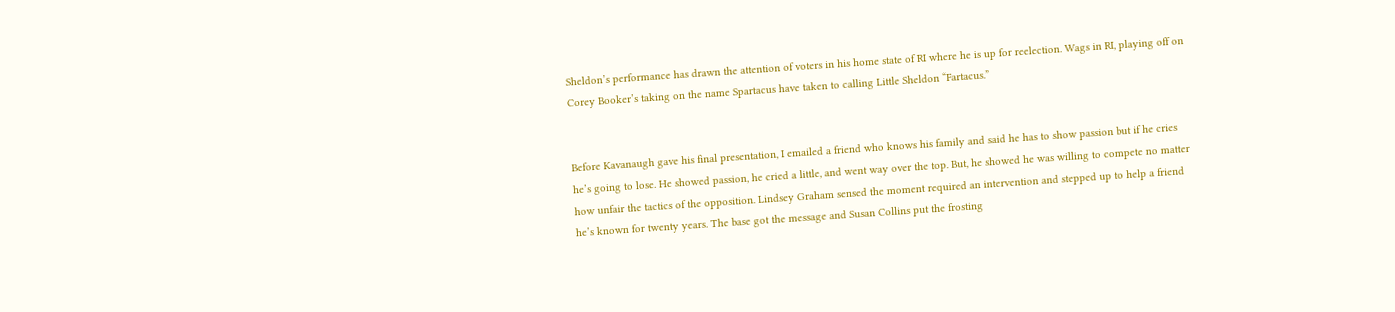Sheldon’s performance has drawn the attention of voters in his home state of RI where he is up for reelection. Wags in RI, playing off on Corey Booker’s taking on the name Spartacus have taken to calling Little Sheldon “Fartacus.”


Before Kavanaugh gave his final presentation, I emailed a friend who knows his family and said he has to show passion but if he cries he’s going to lose. He showed passion, he cried a little, and went way over the top. But, he showed he was willing to compete no matter how unfair the tactics of the opposition. Lindsey Graham sensed the moment required an intervention and stepped up to help a friend he’s known for twenty years. The base got the message and Susan Collins put the frosting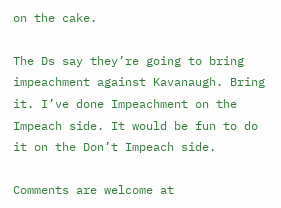on the cake.

The Ds say they’re going to bring impeachment against Kavanaugh. Bring it. I’ve done Impeachment on the Impeach side. It would be fun to do it on the Don’t Impeach side.

Comments are welcome at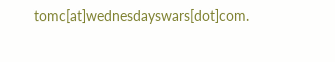tomc[at]wednesdayswars[dot]com.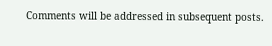Comments will be addressed in subsequent posts.